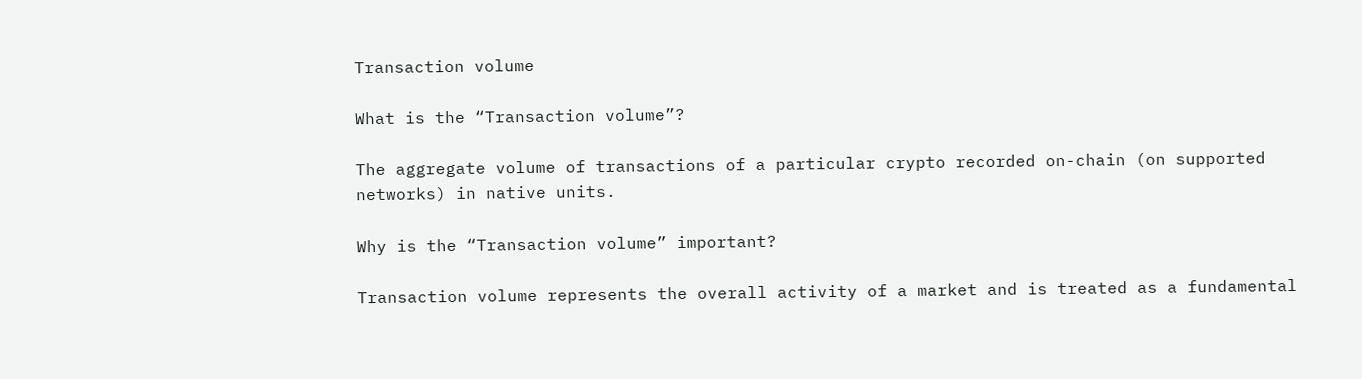Transaction volume

What is the “Transaction volume”?

The aggregate volume of transactions of a particular crypto recorded on-chain (on supported networks) in native units.

Why is the “Transaction volume” important?

Transaction volume represents the overall activity of a market and is treated as a fundamental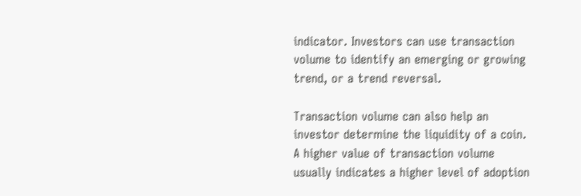indicator. Investors can use transaction volume to identify an emerging or growing trend, or a trend reversal.

Transaction volume can also help an investor determine the liquidity of a coin. A higher value of transaction volume usually indicates a higher level of adoption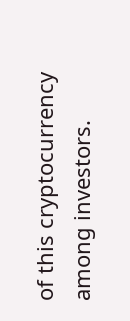of this cryptocurrency among investors.